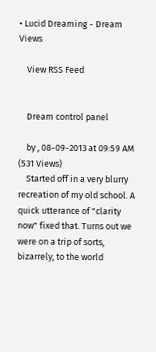• Lucid Dreaming - Dream Views

    View RSS Feed


    Dream control panel

    by , 08-09-2013 at 09:59 AM (531 Views)
    Started off in a very blurry recreation of my old school. A quick utterance of "clarity now" fixed that. Turns out we were on a trip of sorts, bizarrely, to the world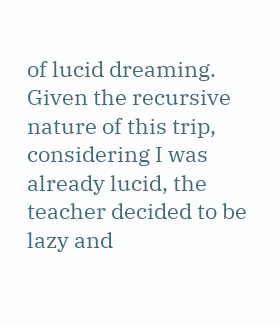of lucid dreaming. Given the recursive nature of this trip, considering I was already lucid, the teacher decided to be lazy and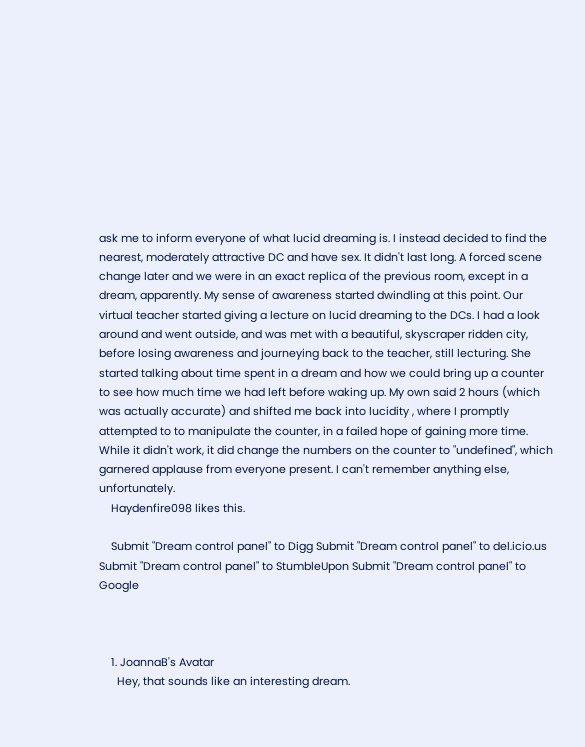ask me to inform everyone of what lucid dreaming is. I instead decided to find the nearest, moderately attractive DC and have sex. It didn't last long. A forced scene change later and we were in an exact replica of the previous room, except in a dream, apparently. My sense of awareness started dwindling at this point. Our virtual teacher started giving a lecture on lucid dreaming to the DCs. I had a look around and went outside, and was met with a beautiful, skyscraper ridden city, before losing awareness and journeying back to the teacher, still lecturing. She started talking about time spent in a dream and how we could bring up a counter to see how much time we had left before waking up. My own said 2 hours (which was actually accurate) and shifted me back into lucidity , where I promptly attempted to to manipulate the counter, in a failed hope of gaining more time. While it didn't work, it did change the numbers on the counter to "undefined", which garnered applause from everyone present. I can't remember anything else, unfortunately.
    Haydenfire098 likes this.

    Submit "Dream control panel" to Digg Submit "Dream control panel" to del.icio.us Submit "Dream control panel" to StumbleUpon Submit "Dream control panel" to Google



    1. JoannaB's Avatar
      Hey, that sounds like an interesting dream.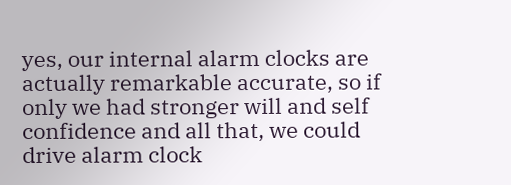yes, our internal alarm clocks are actually remarkable accurate, so if only we had stronger will and self confidence and all that, we could drive alarm clock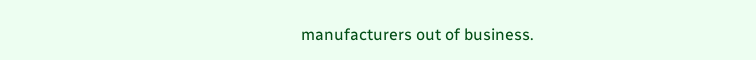manufacturers out of business.